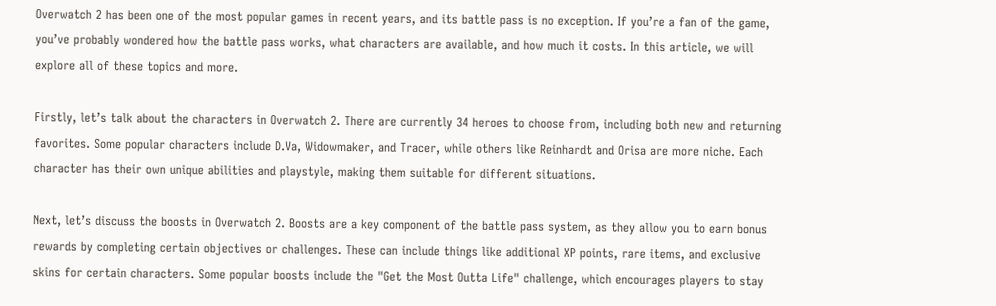Overwatch 2 has been one of the most popular games in recent years, and its battle pass is no exception. If you’re a fan of the game, you’ve probably wondered how the battle pass works, what characters are available, and how much it costs. In this article, we will explore all of these topics and more.

Firstly, let’s talk about the characters in Overwatch 2. There are currently 34 heroes to choose from, including both new and returning favorites. Some popular characters include D.Va, Widowmaker, and Tracer, while others like Reinhardt and Orisa are more niche. Each character has their own unique abilities and playstyle, making them suitable for different situations.

Next, let’s discuss the boosts in Overwatch 2. Boosts are a key component of the battle pass system, as they allow you to earn bonus rewards by completing certain objectives or challenges. These can include things like additional XP points, rare items, and exclusive skins for certain characters. Some popular boosts include the "Get the Most Outta Life" challenge, which encourages players to stay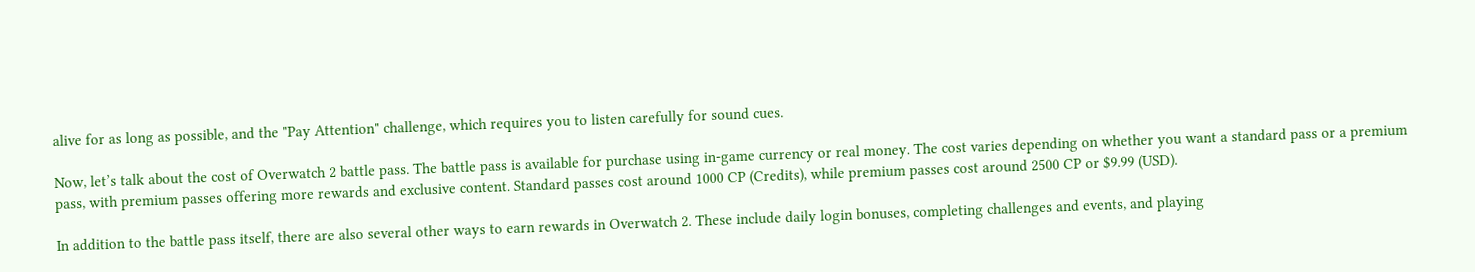alive for as long as possible, and the "Pay Attention" challenge, which requires you to listen carefully for sound cues.

Now, let’s talk about the cost of Overwatch 2 battle pass. The battle pass is available for purchase using in-game currency or real money. The cost varies depending on whether you want a standard pass or a premium pass, with premium passes offering more rewards and exclusive content. Standard passes cost around 1000 CP (Credits), while premium passes cost around 2500 CP or $9.99 (USD).

In addition to the battle pass itself, there are also several other ways to earn rewards in Overwatch 2. These include daily login bonuses, completing challenges and events, and playing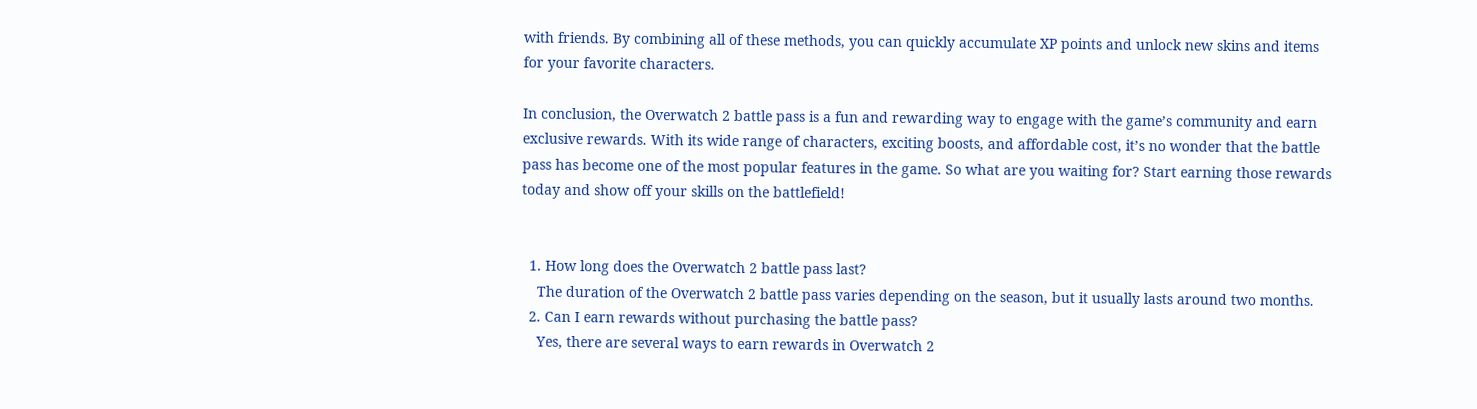with friends. By combining all of these methods, you can quickly accumulate XP points and unlock new skins and items for your favorite characters.

In conclusion, the Overwatch 2 battle pass is a fun and rewarding way to engage with the game’s community and earn exclusive rewards. With its wide range of characters, exciting boosts, and affordable cost, it’s no wonder that the battle pass has become one of the most popular features in the game. So what are you waiting for? Start earning those rewards today and show off your skills on the battlefield!


  1. How long does the Overwatch 2 battle pass last?
    The duration of the Overwatch 2 battle pass varies depending on the season, but it usually lasts around two months.
  2. Can I earn rewards without purchasing the battle pass?
    Yes, there are several ways to earn rewards in Overwatch 2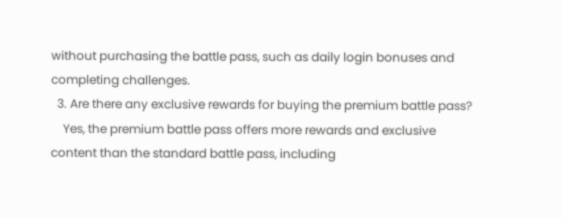without purchasing the battle pass, such as daily login bonuses and completing challenges.
  3. Are there any exclusive rewards for buying the premium battle pass?
    Yes, the premium battle pass offers more rewards and exclusive content than the standard battle pass, including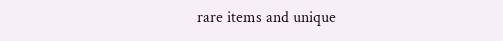rare items and unique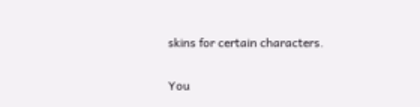skins for certain characters.

You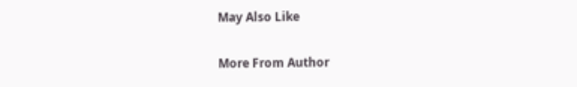May Also Like

More From Author